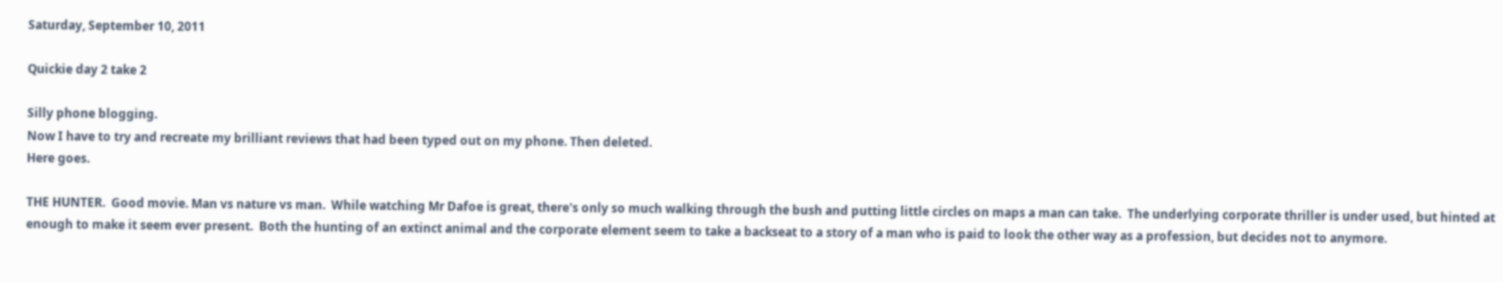Saturday, September 10, 2011

Quickie day 2 take 2

Silly phone blogging.
Now I have to try and recreate my brilliant reviews that had been typed out on my phone. Then deleted.
Here goes.

THE HUNTER.  Good movie. Man vs nature vs man.  While watching Mr Dafoe is great, there's only so much walking through the bush and putting little circles on maps a man can take.  The underlying corporate thriller is under used, but hinted at enough to make it seem ever present.  Both the hunting of an extinct animal and the corporate element seem to take a backseat to a story of a man who is paid to look the other way as a profession, but decides not to anymore.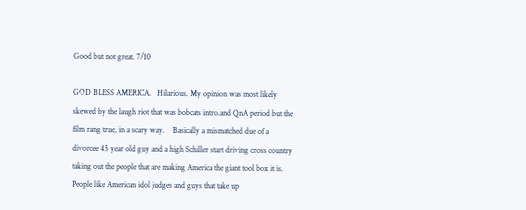Good but not great. 7/10

GOD BLESS AMERICA.   Hilarious. My opinion was most likely skewed by the laugh riot that was bobcats intro.and QnA period but the film rang true, in a scary way.    Basically a mismatched due of a divorcee 45 year old guy and a high Schiller start driving cross country taking out the people that are making America the giant tool box it is. People like American idol judges and guys that take up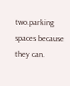two.parking spaces because they can.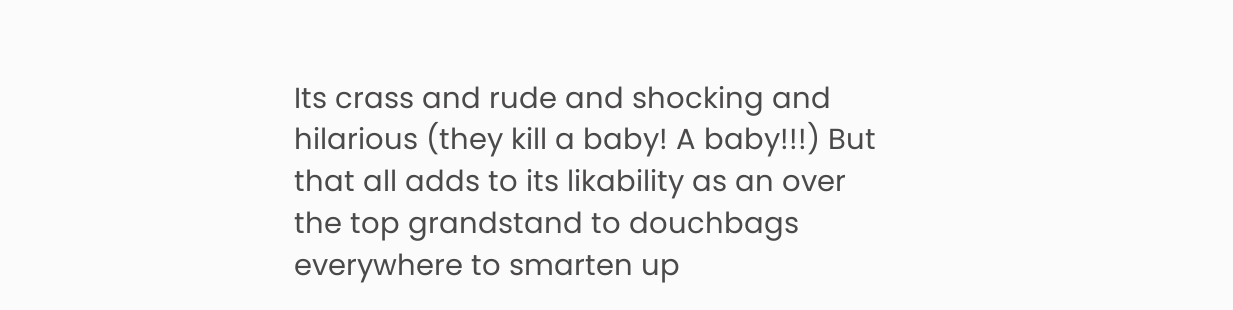Its crass and rude and shocking and hilarious (they kill a baby! A baby!!!) But that all adds to its likability as an over the top grandstand to douchbags everywhere to smarten up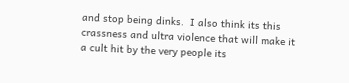and stop being dinks.  I also think its this crassness and ultra violence that will make it a cult hit by the very people its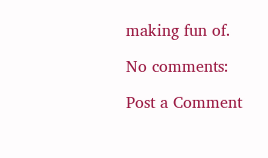making fun of.

No comments:

Post a Comment